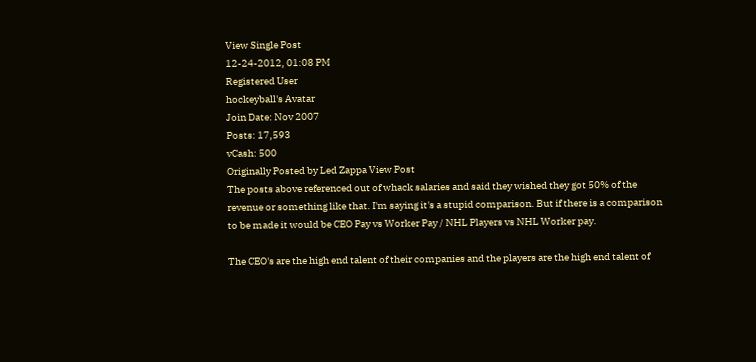View Single Post
12-24-2012, 01:08 PM
Registered User
hockeyball's Avatar
Join Date: Nov 2007
Posts: 17,593
vCash: 500
Originally Posted by Led Zappa View Post
The posts above referenced out of whack salaries and said they wished they got 50% of the revenue or something like that. I'm saying it's a stupid comparison. But if there is a comparison to be made it would be CEO Pay vs Worker Pay / NHL Players vs NHL Worker pay.

The CEO's are the high end talent of their companies and the players are the high end talent of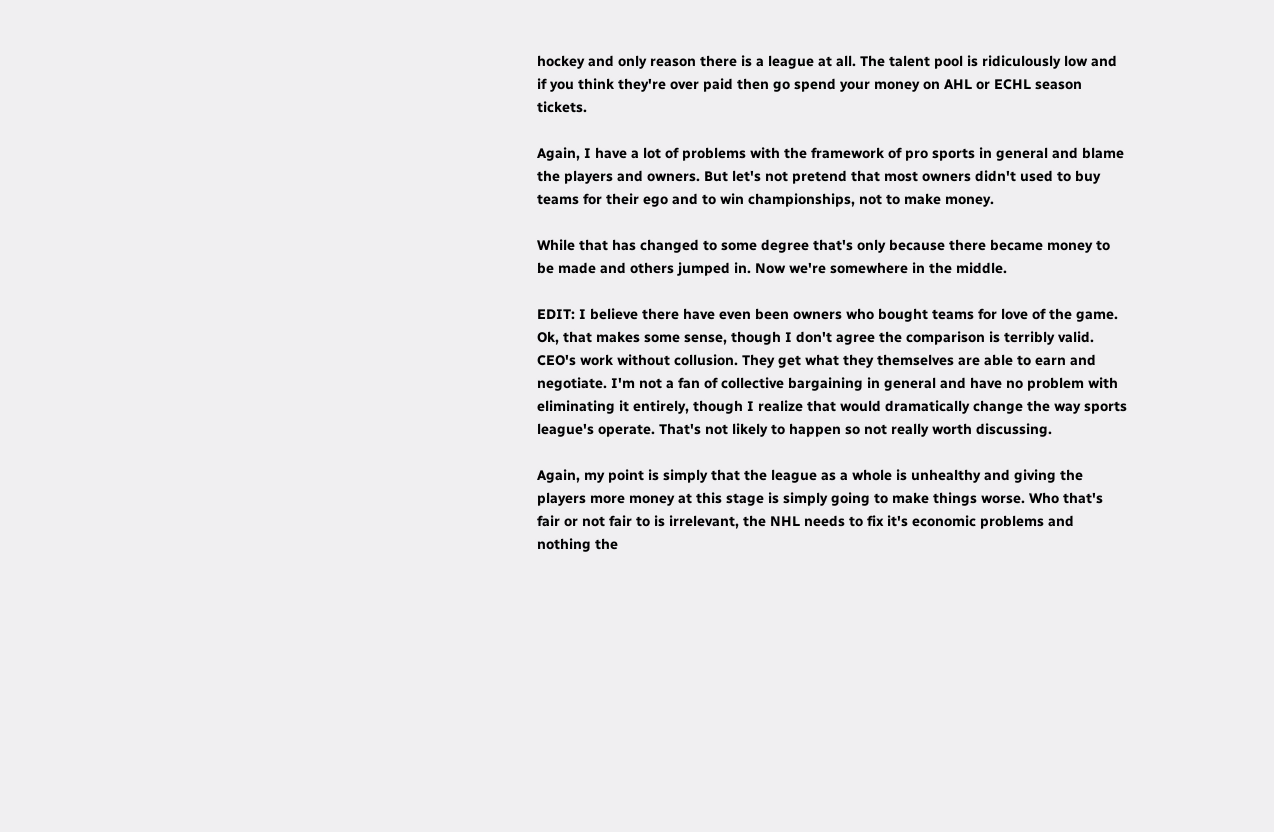hockey and only reason there is a league at all. The talent pool is ridiculously low and if you think they're over paid then go spend your money on AHL or ECHL season tickets.

Again, I have a lot of problems with the framework of pro sports in general and blame the players and owners. But let's not pretend that most owners didn't used to buy teams for their ego and to win championships, not to make money.

While that has changed to some degree that's only because there became money to be made and others jumped in. Now we're somewhere in the middle.

EDIT: I believe there have even been owners who bought teams for love of the game.
Ok, that makes some sense, though I don't agree the comparison is terribly valid. CEO's work without collusion. They get what they themselves are able to earn and negotiate. I'm not a fan of collective bargaining in general and have no problem with eliminating it entirely, though I realize that would dramatically change the way sports league's operate. That's not likely to happen so not really worth discussing.

Again, my point is simply that the league as a whole is unhealthy and giving the players more money at this stage is simply going to make things worse. Who that's fair or not fair to is irrelevant, the NHL needs to fix it's economic problems and nothing the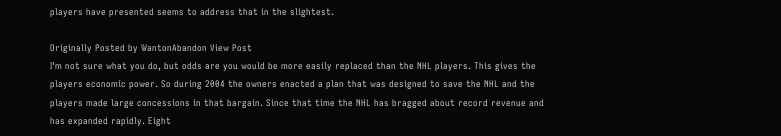players have presented seems to address that in the slightest.

Originally Posted by WantonAbandon View Post
I'm not sure what you do, but odds are you would be more easily replaced than the NHL players. This gives the players economic power. So during 2004 the owners enacted a plan that was designed to save the NHL and the players made large concessions in that bargain. Since that time the NHL has bragged about record revenue and has expanded rapidly. Eight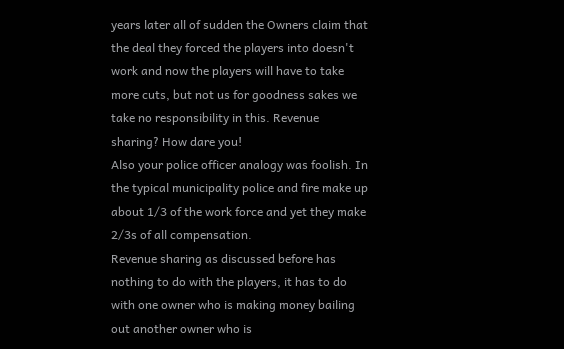years later all of sudden the Owners claim that the deal they forced the players into doesn't work and now the players will have to take more cuts, but not us for goodness sakes we take no responsibility in this. Revenue sharing? How dare you!
Also your police officer analogy was foolish. In the typical municipality police and fire make up about 1/3 of the work force and yet they make 2/3s of all compensation.
Revenue sharing as discussed before has nothing to do with the players, it has to do with one owner who is making money bailing out another owner who is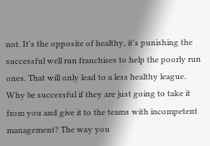not. It's the opposite of healthy, it's punishing the successful well run franchises to help the poorly run ones. That will only lead to a less healthy league. Why be successful if they are just going to take it from you and give it to the teams with incompetent management? The way you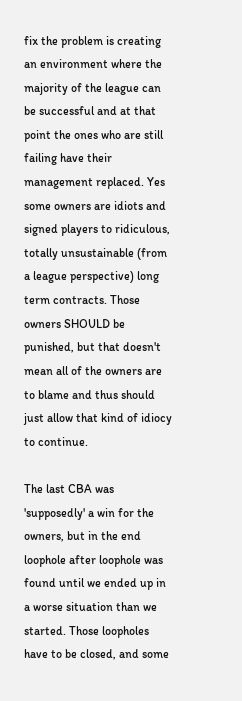fix the problem is creating an environment where the majority of the league can be successful and at that point the ones who are still failing have their management replaced. Yes some owners are idiots and signed players to ridiculous, totally unsustainable (from a league perspective) long term contracts. Those owners SHOULD be punished, but that doesn't mean all of the owners are to blame and thus should just allow that kind of idiocy to continue.

The last CBA was 'supposedly' a win for the owners, but in the end loophole after loophole was found until we ended up in a worse situation than we started. Those loopholes have to be closed, and some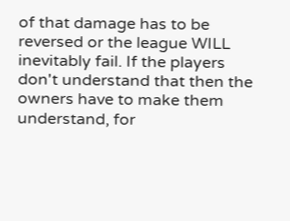of that damage has to be reversed or the league WILL inevitably fail. If the players don't understand that then the owners have to make them understand, for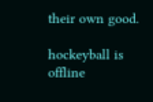their own good.

hockeyball is offline